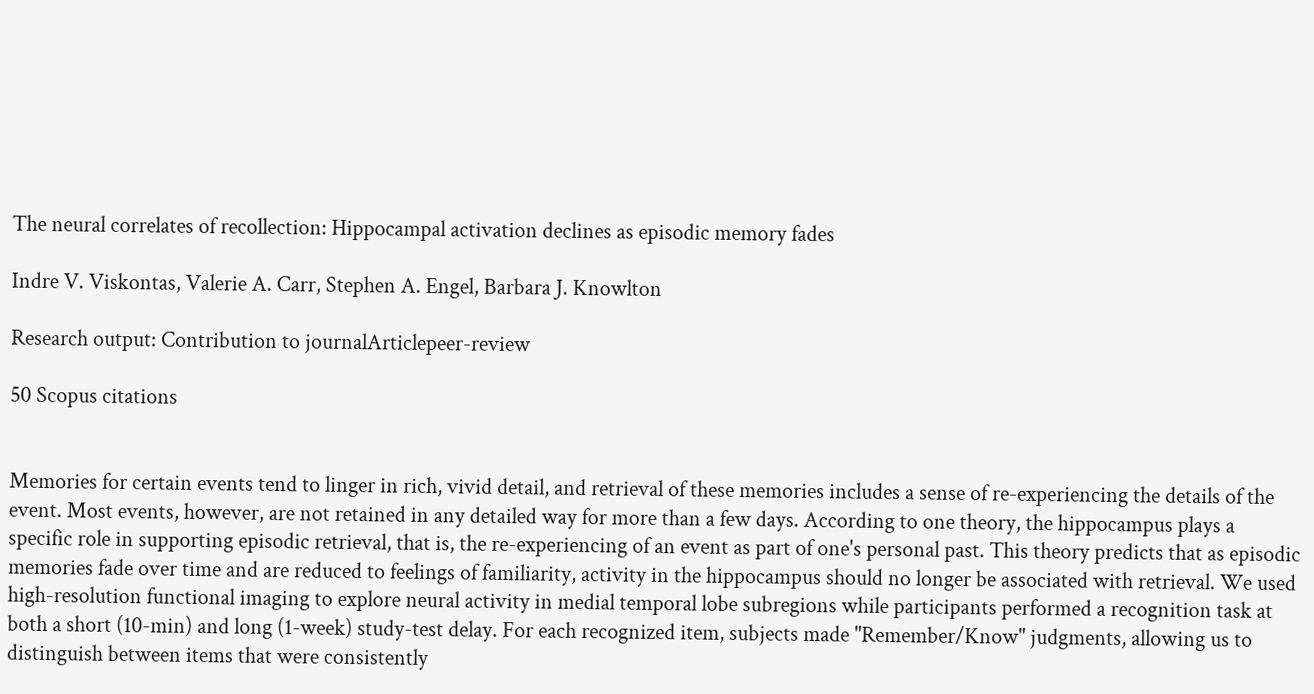The neural correlates of recollection: Hippocampal activation declines as episodic memory fades

Indre V. Viskontas, Valerie A. Carr, Stephen A. Engel, Barbara J. Knowlton

Research output: Contribution to journalArticlepeer-review

50 Scopus citations


Memories for certain events tend to linger in rich, vivid detail, and retrieval of these memories includes a sense of re-experiencing the details of the event. Most events, however, are not retained in any detailed way for more than a few days. According to one theory, the hippocampus plays a specific role in supporting episodic retrieval, that is, the re-experiencing of an event as part of one's personal past. This theory predicts that as episodic memories fade over time and are reduced to feelings of familiarity, activity in the hippocampus should no longer be associated with retrieval. We used high-resolution functional imaging to explore neural activity in medial temporal lobe subregions while participants performed a recognition task at both a short (10-min) and long (1-week) study-test delay. For each recognized item, subjects made "Remember/Know" judgments, allowing us to distinguish between items that were consistently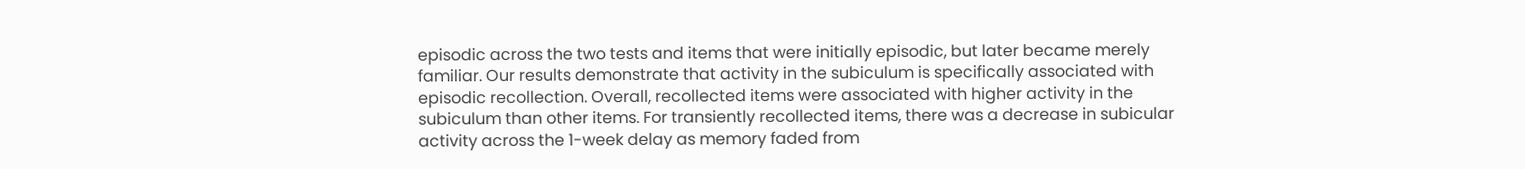episodic across the two tests and items that were initially episodic, but later became merely familiar. Our results demonstrate that activity in the subiculum is specifically associated with episodic recollection. Overall, recollected items were associated with higher activity in the subiculum than other items. For transiently recollected items, there was a decrease in subicular activity across the 1-week delay as memory faded from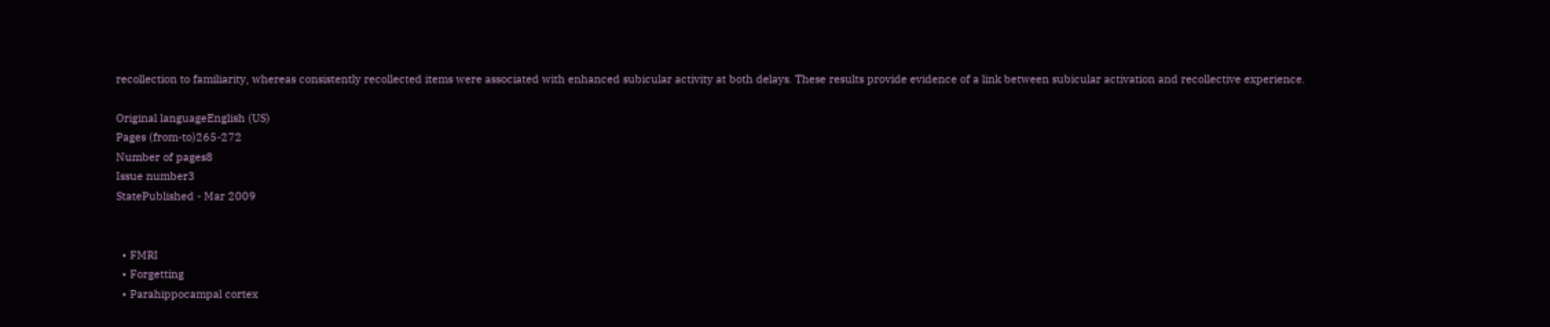recollection to familiarity, whereas consistently recollected items were associated with enhanced subicular activity at both delays. These results provide evidence of a link between subicular activation and recollective experience.

Original languageEnglish (US)
Pages (from-to)265-272
Number of pages8
Issue number3
StatePublished - Mar 2009


  • FMRI
  • Forgetting
  • Parahippocampal cortex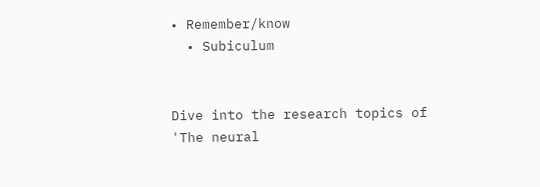• Remember/know
  • Subiculum


Dive into the research topics of 'The neural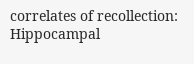correlates of recollection: Hippocampal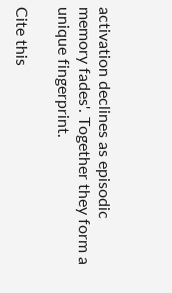activation declines as episodic memory fades'. Together they form a unique fingerprint.

Cite this